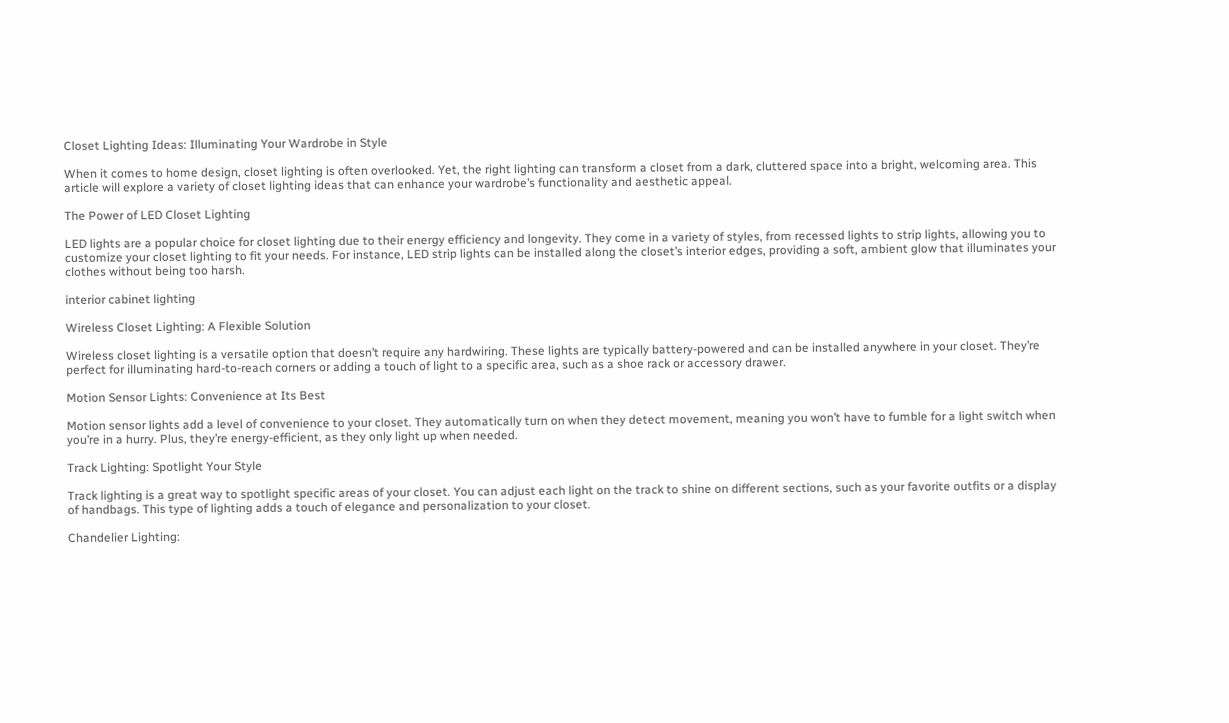Closet Lighting Ideas: Illuminating Your Wardrobe in Style

When it comes to home design, closet lighting is often overlooked. Yet, the right lighting can transform a closet from a dark, cluttered space into a bright, welcoming area. This article will explore a variety of closet lighting ideas that can enhance your wardrobe’s functionality and aesthetic appeal.

The Power of LED Closet Lighting

LED lights are a popular choice for closet lighting due to their energy efficiency and longevity. They come in a variety of styles, from recessed lights to strip lights, allowing you to customize your closet lighting to fit your needs. For instance, LED strip lights can be installed along the closet’s interior edges, providing a soft, ambient glow that illuminates your clothes without being too harsh.

interior cabinet lighting

Wireless Closet Lighting: A Flexible Solution

Wireless closet lighting is a versatile option that doesn’t require any hardwiring. These lights are typically battery-powered and can be installed anywhere in your closet. They’re perfect for illuminating hard-to-reach corners or adding a touch of light to a specific area, such as a shoe rack or accessory drawer.

Motion Sensor Lights: Convenience at Its Best

Motion sensor lights add a level of convenience to your closet. They automatically turn on when they detect movement, meaning you won’t have to fumble for a light switch when you’re in a hurry. Plus, they’re energy-efficient, as they only light up when needed.

Track Lighting: Spotlight Your Style

Track lighting is a great way to spotlight specific areas of your closet. You can adjust each light on the track to shine on different sections, such as your favorite outfits or a display of handbags. This type of lighting adds a touch of elegance and personalization to your closet.

Chandelier Lighting: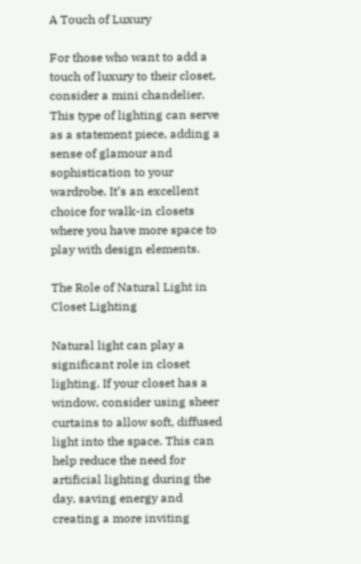A Touch of Luxury

For those who want to add a touch of luxury to their closet, consider a mini chandelier. This type of lighting can serve as a statement piece, adding a sense of glamour and sophistication to your wardrobe. It’s an excellent choice for walk-in closets where you have more space to play with design elements.

The Role of Natural Light in Closet Lighting

Natural light can play a significant role in closet lighting. If your closet has a window, consider using sheer curtains to allow soft, diffused light into the space. This can help reduce the need for artificial lighting during the day, saving energy and creating a more inviting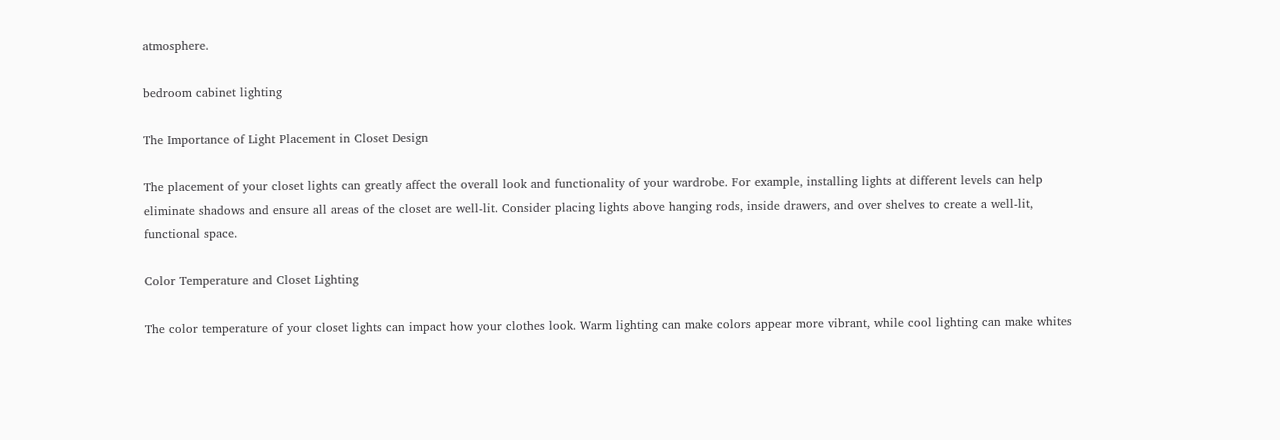atmosphere.

bedroom cabinet lighting

The Importance of Light Placement in Closet Design

The placement of your closet lights can greatly affect the overall look and functionality of your wardrobe. For example, installing lights at different levels can help eliminate shadows and ensure all areas of the closet are well-lit. Consider placing lights above hanging rods, inside drawers, and over shelves to create a well-lit, functional space.

Color Temperature and Closet Lighting

The color temperature of your closet lights can impact how your clothes look. Warm lighting can make colors appear more vibrant, while cool lighting can make whites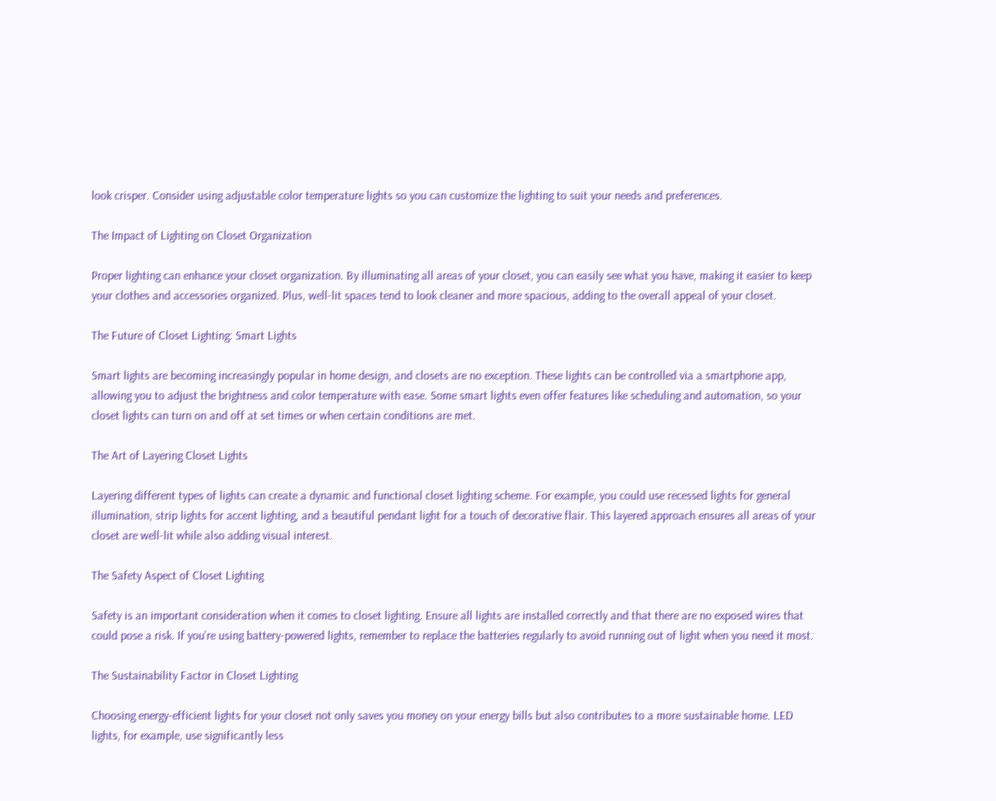look crisper. Consider using adjustable color temperature lights so you can customize the lighting to suit your needs and preferences.

The Impact of Lighting on Closet Organization

Proper lighting can enhance your closet organization. By illuminating all areas of your closet, you can easily see what you have, making it easier to keep your clothes and accessories organized. Plus, well-lit spaces tend to look cleaner and more spacious, adding to the overall appeal of your closet.

The Future of Closet Lighting: Smart Lights

Smart lights are becoming increasingly popular in home design, and closets are no exception. These lights can be controlled via a smartphone app, allowing you to adjust the brightness and color temperature with ease. Some smart lights even offer features like scheduling and automation, so your closet lights can turn on and off at set times or when certain conditions are met.

The Art of Layering Closet Lights

Layering different types of lights can create a dynamic and functional closet lighting scheme. For example, you could use recessed lights for general illumination, strip lights for accent lighting, and a beautiful pendant light for a touch of decorative flair. This layered approach ensures all areas of your closet are well-lit while also adding visual interest.

The Safety Aspect of Closet Lighting

Safety is an important consideration when it comes to closet lighting. Ensure all lights are installed correctly and that there are no exposed wires that could pose a risk. If you’re using battery-powered lights, remember to replace the batteries regularly to avoid running out of light when you need it most.

The Sustainability Factor in Closet Lighting

Choosing energy-efficient lights for your closet not only saves you money on your energy bills but also contributes to a more sustainable home. LED lights, for example, use significantly less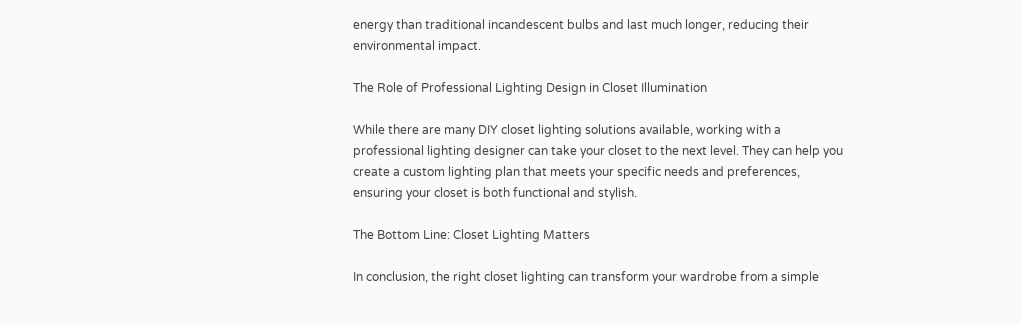energy than traditional incandescent bulbs and last much longer, reducing their environmental impact.

The Role of Professional Lighting Design in Closet Illumination

While there are many DIY closet lighting solutions available, working with a professional lighting designer can take your closet to the next level. They can help you create a custom lighting plan that meets your specific needs and preferences, ensuring your closet is both functional and stylish.

The Bottom Line: Closet Lighting Matters

In conclusion, the right closet lighting can transform your wardrobe from a simple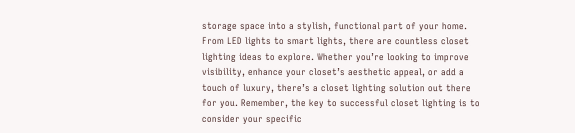storage space into a stylish, functional part of your home. From LED lights to smart lights, there are countless closet lighting ideas to explore. Whether you’re looking to improve visibility, enhance your closet’s aesthetic appeal, or add a touch of luxury, there’s a closet lighting solution out there for you. Remember, the key to successful closet lighting is to consider your specific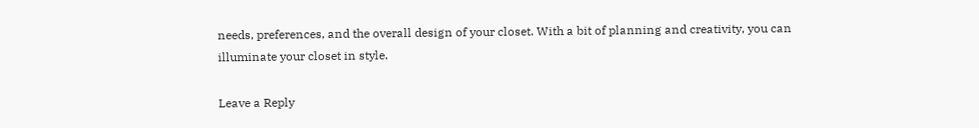needs, preferences, and the overall design of your closet. With a bit of planning and creativity, you can illuminate your closet in style.

Leave a Reply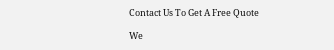Contact Us To Get A Free Quote

We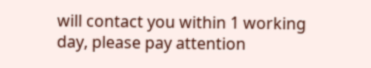will contact you within 1 working day, please pay attention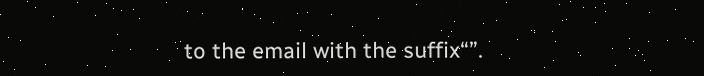to the email with the suffix“”.